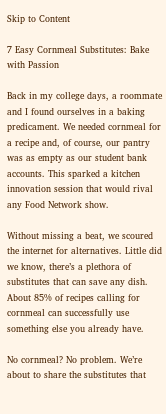Skip to Content

7 Easy Cornmeal Substitutes: Bake with Passion

Back in my college days, a roommate and I found ourselves in a baking predicament. We needed cornmeal for a recipe and, of course, our pantry was as empty as our student bank accounts. This sparked a kitchen innovation session that would rival any Food Network show.

Without missing a beat, we scoured the internet for alternatives. Little did we know, there’s a plethora of substitutes that can save any dish. About 85% of recipes calling for cornmeal can successfully use something else you already have.

No cornmeal? No problem. We’re about to share the substitutes that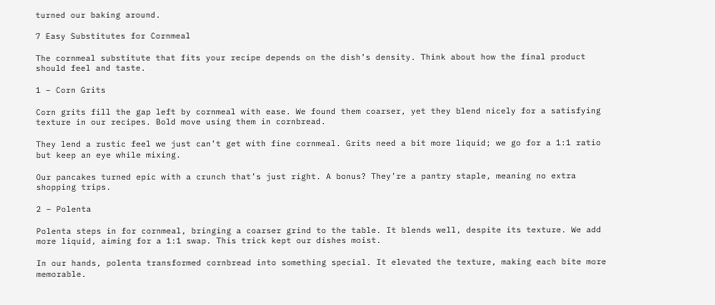turned our baking around.

7 Easy Substitutes for Cornmeal

The cornmeal substitute that fits your recipe depends on the dish’s density. Think about how the final product should feel and taste.

1 – Corn Grits

Corn grits fill the gap left by cornmeal with ease. We found them coarser, yet they blend nicely for a satisfying texture in our recipes. Bold move using them in cornbread.

They lend a rustic feel we just can’t get with fine cornmeal. Grits need a bit more liquid; we go for a 1:1 ratio but keep an eye while mixing.

Our pancakes turned epic with a crunch that’s just right. A bonus? They’re a pantry staple, meaning no extra shopping trips.

2 – Polenta

Polenta steps in for cornmeal, bringing a coarser grind to the table. It blends well, despite its texture. We add more liquid, aiming for a 1:1 swap. This trick kept our dishes moist.

In our hands, polenta transformed cornbread into something special. It elevated the texture, making each bite more memorable.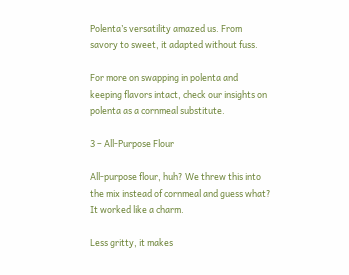Polenta’s versatility amazed us. From savory to sweet, it adapted without fuss.

For more on swapping in polenta and keeping flavors intact, check our insights on polenta as a cornmeal substitute.

3 – All-Purpose Flour

All-purpose flour, huh? We threw this into the mix instead of cornmeal and guess what? It worked like a charm.

Less gritty, it makes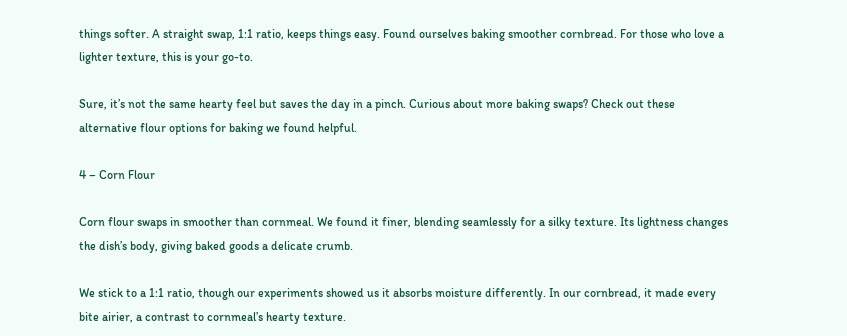things softer. A straight swap, 1:1 ratio, keeps things easy. Found ourselves baking smoother cornbread. For those who love a lighter texture, this is your go-to.

Sure, it’s not the same hearty feel but saves the day in a pinch. Curious about more baking swaps? Check out these alternative flour options for baking we found helpful.

4 – Corn Flour

Corn flour swaps in smoother than cornmeal. We found it finer, blending seamlessly for a silky texture. Its lightness changes the dish’s body, giving baked goods a delicate crumb.

We stick to a 1:1 ratio, though our experiments showed us it absorbs moisture differently. In our cornbread, it made every bite airier, a contrast to cornmeal’s hearty texture.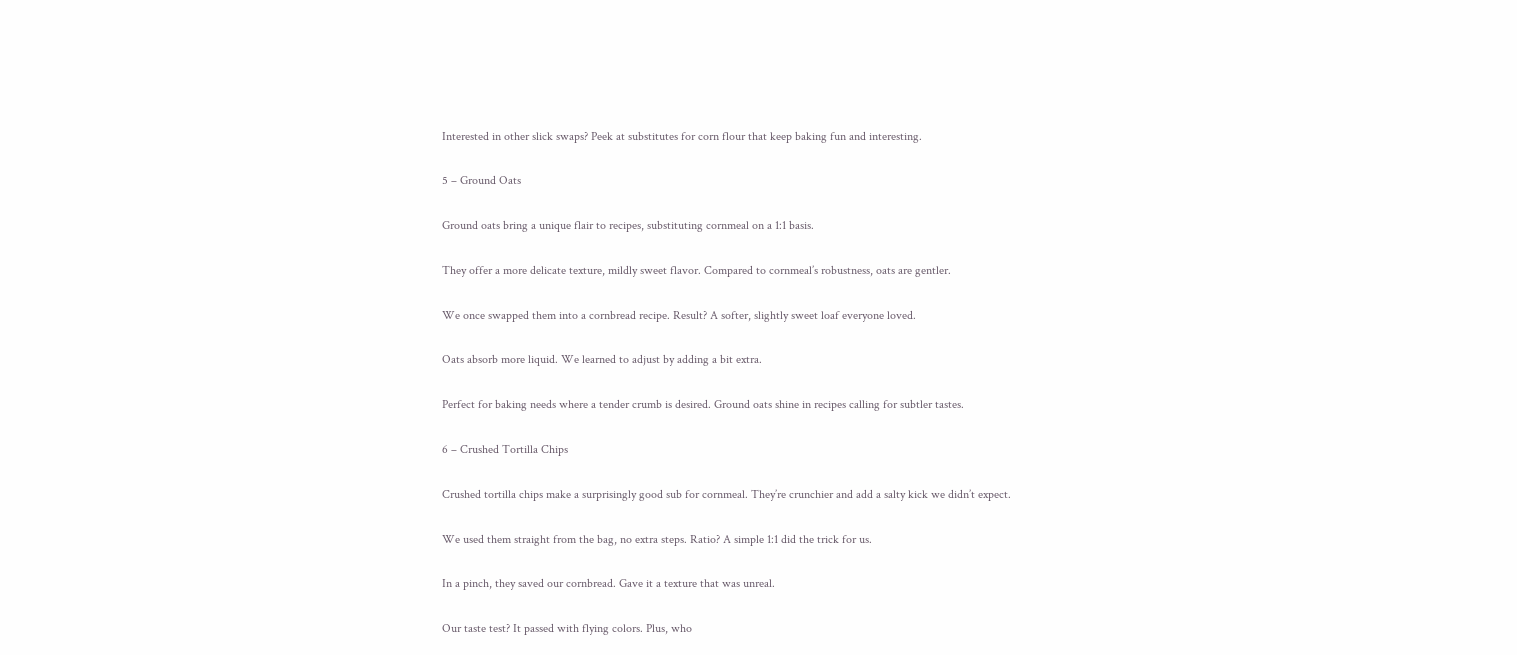Interested in other slick swaps? Peek at substitutes for corn flour that keep baking fun and interesting.

5 – Ground Oats

Ground oats bring a unique flair to recipes, substituting cornmeal on a 1:1 basis.

They offer a more delicate texture, mildly sweet flavor. Compared to cornmeal’s robustness, oats are gentler.

We once swapped them into a cornbread recipe. Result? A softer, slightly sweet loaf everyone loved.

Oats absorb more liquid. We learned to adjust by adding a bit extra.

Perfect for baking needs where a tender crumb is desired. Ground oats shine in recipes calling for subtler tastes.

6 – Crushed Tortilla Chips

Crushed tortilla chips make a surprisingly good sub for cornmeal. They’re crunchier and add a salty kick we didn’t expect.

We used them straight from the bag, no extra steps. Ratio? A simple 1:1 did the trick for us.

In a pinch, they saved our cornbread. Gave it a texture that was unreal.

Our taste test? It passed with flying colors. Plus, who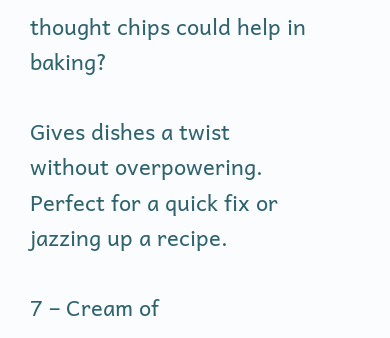thought chips could help in baking?

Gives dishes a twist without overpowering. Perfect for a quick fix or jazzing up a recipe.

7 – Cream of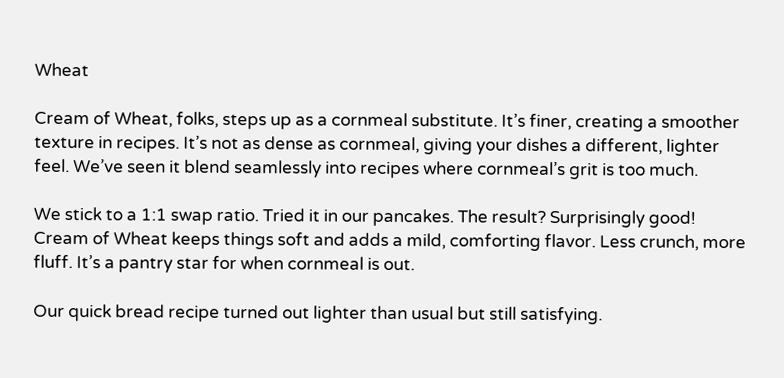Wheat

Cream of Wheat, folks, steps up as a cornmeal substitute. It’s finer, creating a smoother texture in recipes. It’s not as dense as cornmeal, giving your dishes a different, lighter feel. We’ve seen it blend seamlessly into recipes where cornmeal’s grit is too much.

We stick to a 1:1 swap ratio. Tried it in our pancakes. The result? Surprisingly good! Cream of Wheat keeps things soft and adds a mild, comforting flavor. Less crunch, more fluff. It’s a pantry star for when cornmeal is out.

Our quick bread recipe turned out lighter than usual but still satisfying.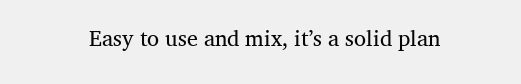Easy to use and mix, it’s a solid plan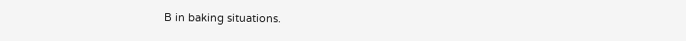B in baking situations.